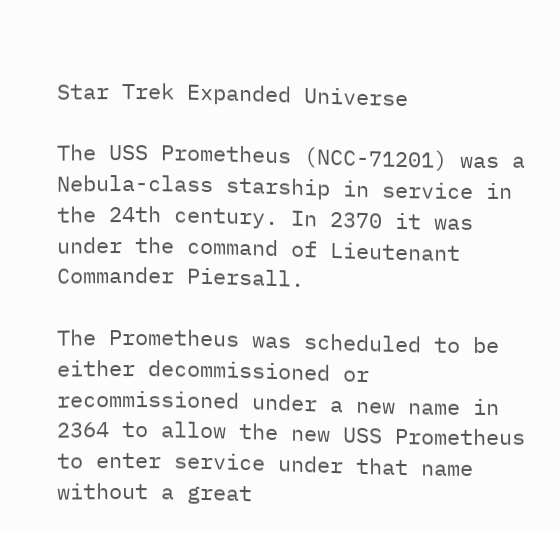Star Trek Expanded Universe

The USS Prometheus (NCC-71201) was a Nebula-class starship in service in the 24th century. In 2370 it was under the command of Lieutenant Commander Piersall.

The Prometheus was scheduled to be either decommissioned or recommissioned under a new name in 2364 to allow the new USS Prometheus to enter service under that name without a great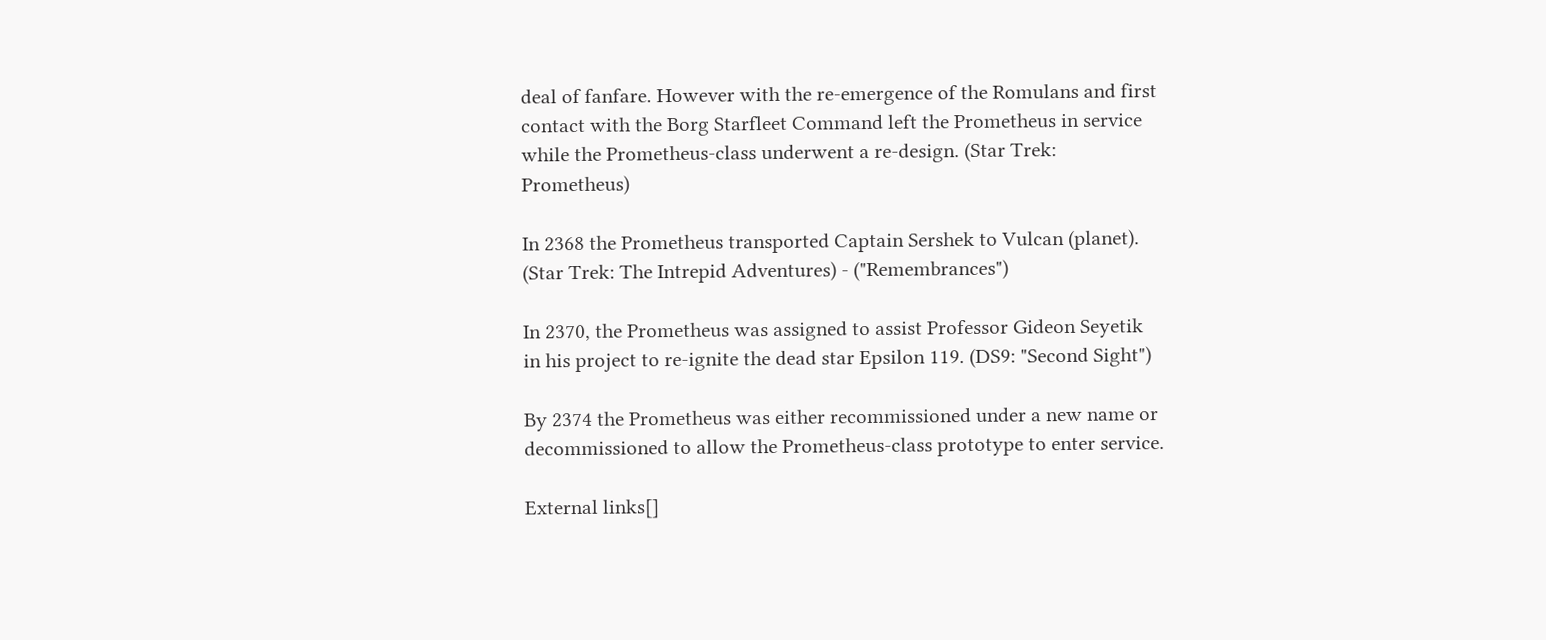deal of fanfare. However with the re-emergence of the Romulans and first contact with the Borg Starfleet Command left the Prometheus in service while the Prometheus-class underwent a re-design. (Star Trek: Prometheus)

In 2368 the Prometheus transported Captain Sershek to Vulcan (planet). (Star Trek: The Intrepid Adventures) - ("Remembrances")

In 2370, the Prometheus was assigned to assist Professor Gideon Seyetik in his project to re-ignite the dead star Epsilon 119. (DS9: "Second Sight")

By 2374 the Prometheus was either recommissioned under a new name or decommissioned to allow the Prometheus-class prototype to enter service.

External links[]